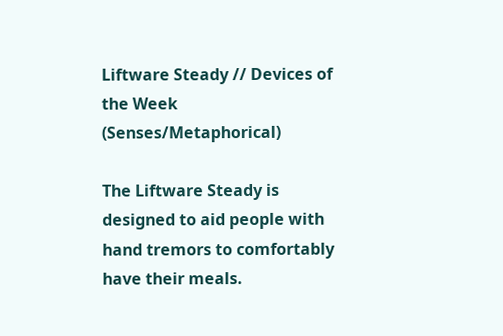Liftware Steady // Devices of the Week (Senses/Metaphorical)

The Liftware Steady is designed to aid people with hand tremors to comfortably have their meals.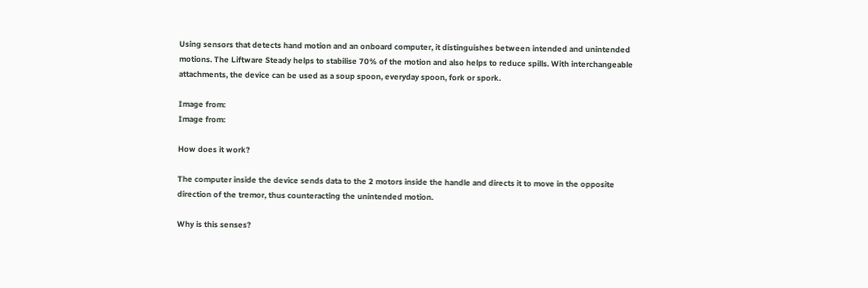Using sensors that detects hand motion and an onboard computer, it distinguishes between intended and unintended motions. The Liftware Steady helps to stabilise 70% of the motion and also helps to reduce spills. With interchangeable attachments, the device can be used as a soup spoon, everyday spoon, fork or spork.

Image from:
Image from:

How does it work?

The computer inside the device sends data to the 2 motors inside the handle and directs it to move in the opposite direction of the tremor, thus counteracting the unintended motion.

Why is this senses?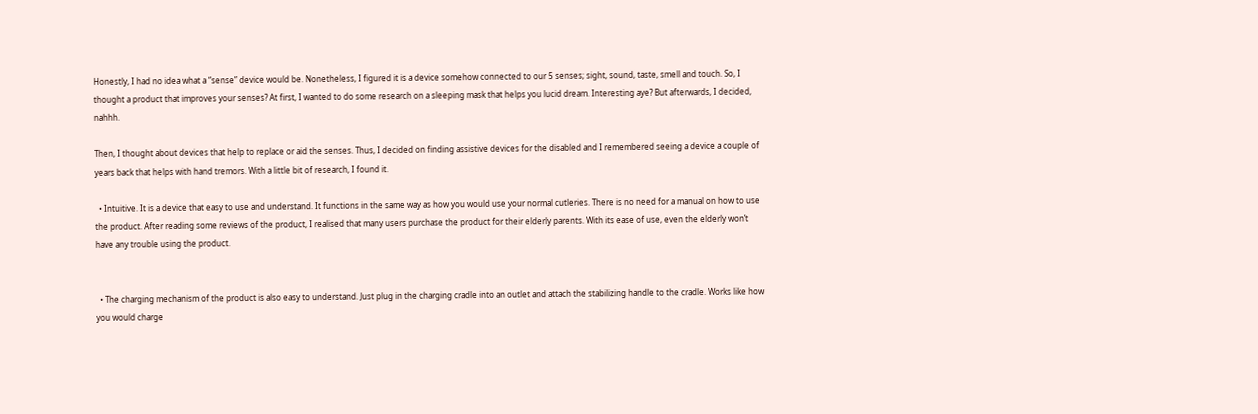Honestly, I had no idea what a “sense” device would be. Nonetheless, I figured it is a device somehow connected to our 5 senses; sight, sound, taste, smell and touch. So, I thought a product that improves your senses? At first, I wanted to do some research on a sleeping mask that helps you lucid dream. Interesting aye? But afterwards, I decided, nahhh.

Then, I thought about devices that help to replace or aid the senses. Thus, I decided on finding assistive devices for the disabled and I remembered seeing a device a couple of years back that helps with hand tremors. With a little bit of research, I found it.

  • Intuitive. It is a device that easy to use and understand. It functions in the same way as how you would use your normal cutleries. There is no need for a manual on how to use the product. After reading some reviews of the product, I realised that many users purchase the product for their elderly parents. With its ease of use, even the elderly won’t have any trouble using the product.


  • The charging mechanism of the product is also easy to understand. Just plug in the charging cradle into an outlet and attach the stabilizing handle to the cradle. Works like how you would charge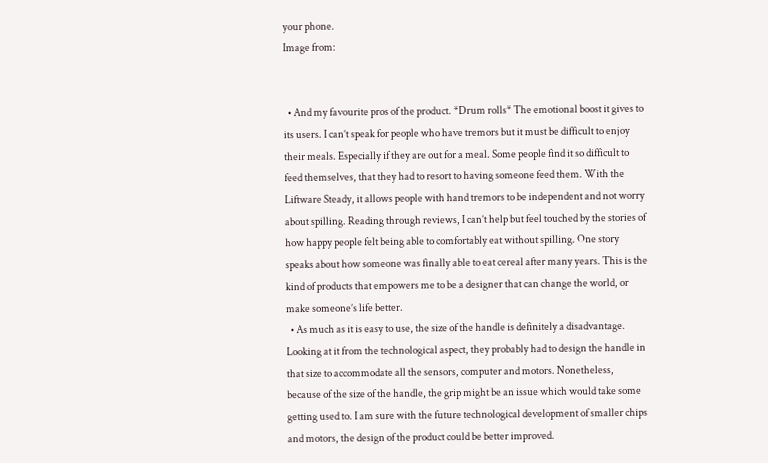your phone.
Image from:


  • And my favourite pros of the product. *Drum rolls* The emotional boost it gives to its users. I can’t speak for people who have tremors but it must be difficult to enjoy their meals. Especially if they are out for a meal. Some people find it so difficult to feed themselves, that they had to resort to having someone feed them. With the Liftware Steady, it allows people with hand tremors to be independent and not worry about spilling. Reading through reviews, I can’t help but feel touched by the stories of how happy people felt being able to comfortably eat without spilling. One story speaks about how someone was finally able to eat cereal after many years. This is the kind of products that empowers me to be a designer that can change the world, or make someone’s life better.
  • As much as it is easy to use, the size of the handle is definitely a disadvantage. Looking at it from the technological aspect, they probably had to design the handle in that size to accommodate all the sensors, computer and motors. Nonetheless, because of the size of the handle, the grip might be an issue which would take some getting used to. I am sure with the future technological development of smaller chips and motors, the design of the product could be better improved.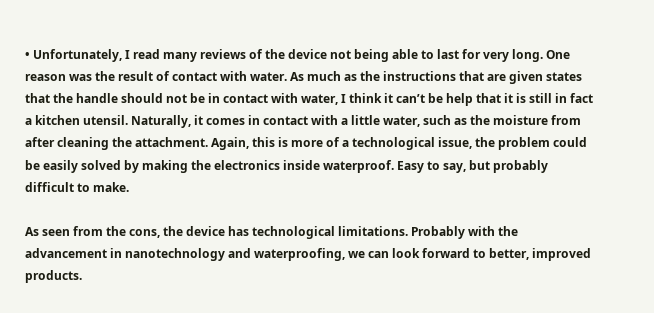• Unfortunately, I read many reviews of the device not being able to last for very long. One reason was the result of contact with water. As much as the instructions that are given states that the handle should not be in contact with water, I think it can’t be help that it is still in fact a kitchen utensil. Naturally, it comes in contact with a little water, such as the moisture from after cleaning the attachment. Again, this is more of a technological issue, the problem could be easily solved by making the electronics inside waterproof. Easy to say, but probably difficult to make.

As seen from the cons, the device has technological limitations. Probably with the advancement in nanotechnology and waterproofing, we can look forward to better, improved products.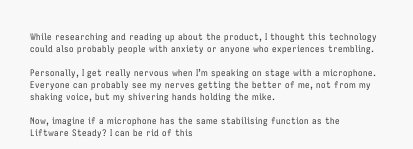While researching and reading up about the product, I thought this technology could also probably people with anxiety or anyone who experiences trembling.

Personally, I get really nervous when I’m speaking on stage with a microphone. Everyone can probably see my nerves getting the better of me, not from my shaking voice, but my shivering hands holding the mike.

Now, imagine if a microphone has the same stabilising function as the Liftware Steady? I can be rid of this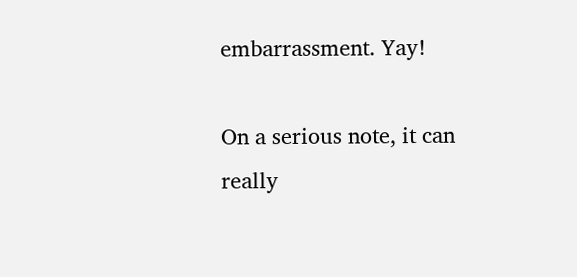embarrassment. Yay!

On a serious note, it can really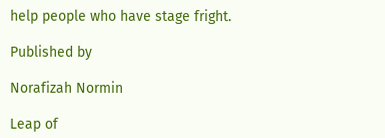help people who have stage fright.

Published by

Norafizah Normin

Leap of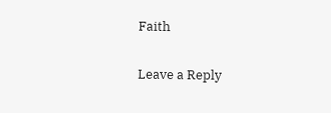Faith

Leave a Reply